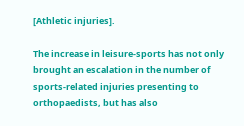[Athletic injuries].

The increase in leisure-sports has not only brought an escalation in the number of sports-related injuries presenting to orthopaedists, but has also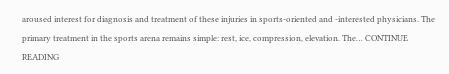aroused interest for diagnosis and treatment of these injuries in sports-oriented and -interested physicians. The primary treatment in the sports arena remains simple: rest, ice, compression, elevation. The… CONTINUE READING